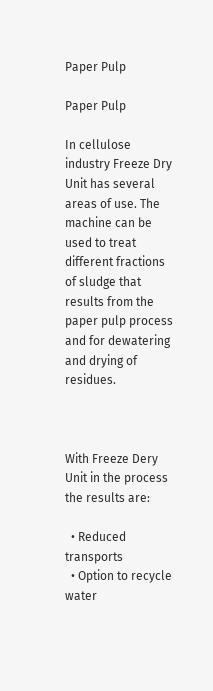Paper Pulp

Paper Pulp

In cellulose industry Freeze Dry Unit has several areas of use. The machine can be used to treat different fractions of sludge that results from the paper pulp process and for dewatering and drying of residues.



With Freeze Dery Unit in the process the results are:

  • Reduced transports
  • Option to recycle water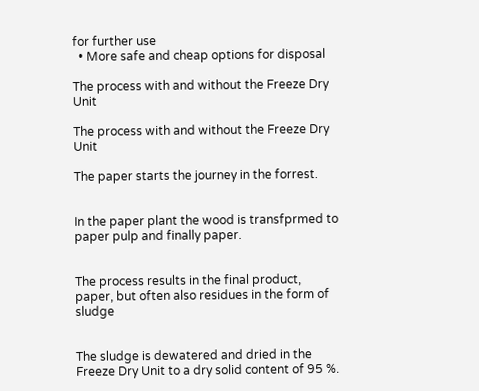for further use
  • More safe and cheap options for disposal

The process with and without the Freeze Dry Unit

The process with and without the Freeze Dry Unit

The paper starts the journey in the forrest.


In the paper plant the wood is transfprmed to paper pulp and finally paper.


The process results in the final product, paper, but often also residues in the form of sludge


The sludge is dewatered and dried in the Freeze Dry Unit to a dry solid content of 95 %.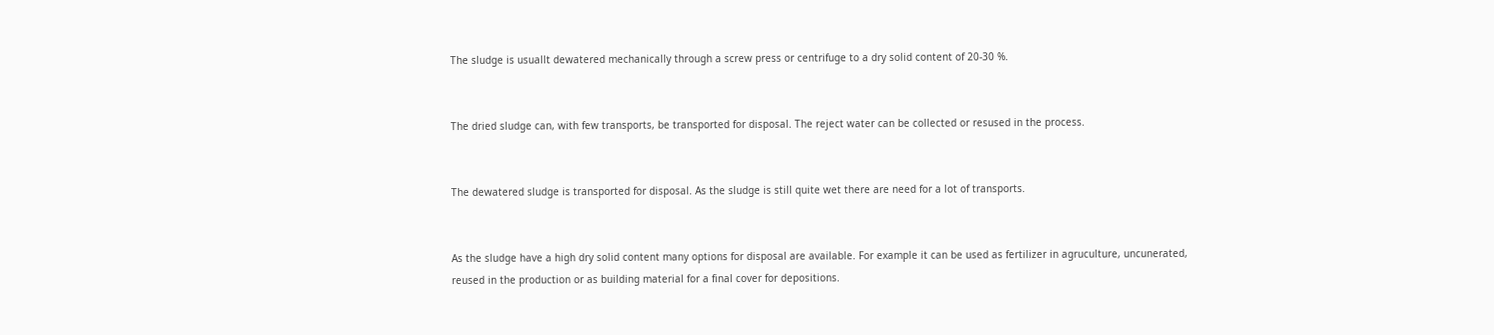The sludge is usuallt dewatered mechanically through a screw press or centrifuge to a dry solid content of 20-30 %.


The dried sludge can, with few transports, be transported for disposal. The reject water can be collected or resused in the process.


The dewatered sludge is transported for disposal. As the sludge is still quite wet there are need for a lot of transports.


As the sludge have a high dry solid content many options for disposal are available. For example it can be used as fertilizer in agruculture, uncunerated, reused in the production or as building material for a final cover for depositions.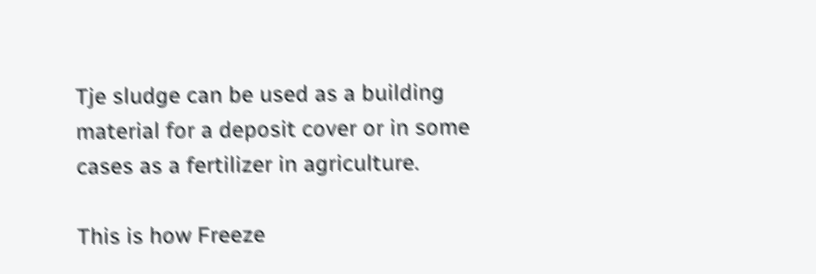Tje sludge can be used as a building material for a deposit cover or in some cases as a fertilizer in agriculture.

This is how Freeze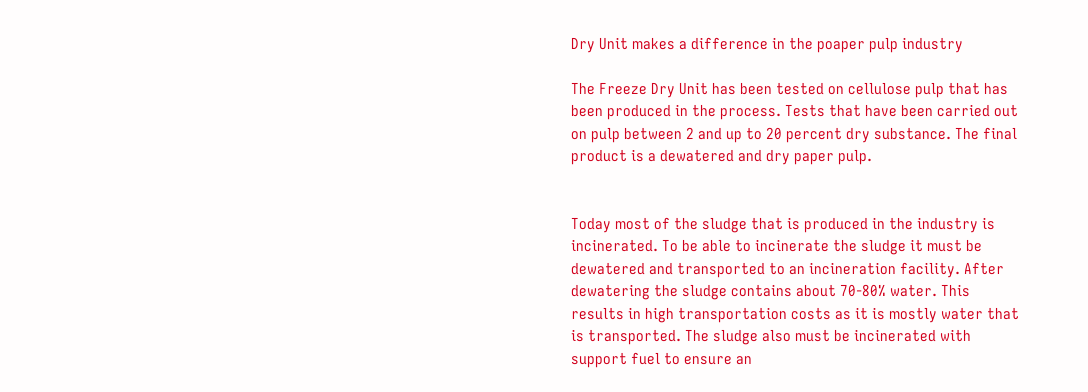Dry Unit makes a difference in the poaper pulp industry

The Freeze Dry Unit has been tested on cellulose pulp that has been produced in the process. Tests that have been carried out on pulp between 2 and up to 20 percent dry substance. The final product is a dewatered and dry paper pulp.


Today most of the sludge that is produced in the industry is incinerated. To be able to incinerate the sludge it must be dewatered and transported to an incineration facility. After dewatering the sludge contains about 70-80% water. This results in high transportation costs as it is mostly water that is transported. The sludge also must be incinerated with support fuel to ensure an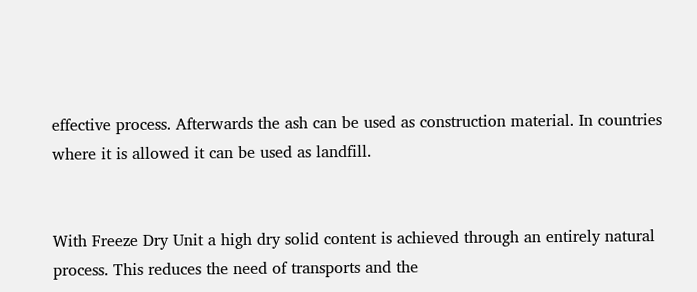effective process. Afterwards the ash can be used as construction material. In countries where it is allowed it can be used as landfill.


With Freeze Dry Unit a high dry solid content is achieved through an entirely natural process. This reduces the need of transports and the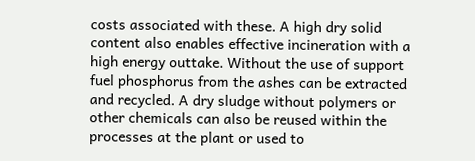costs associated with these. A high dry solid content also enables effective incineration with a high energy outtake. Without the use of support fuel phosphorus from the ashes can be extracted and recycled. A dry sludge without polymers or other chemicals can also be reused within the processes at the plant or used to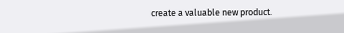create a valuable new product.